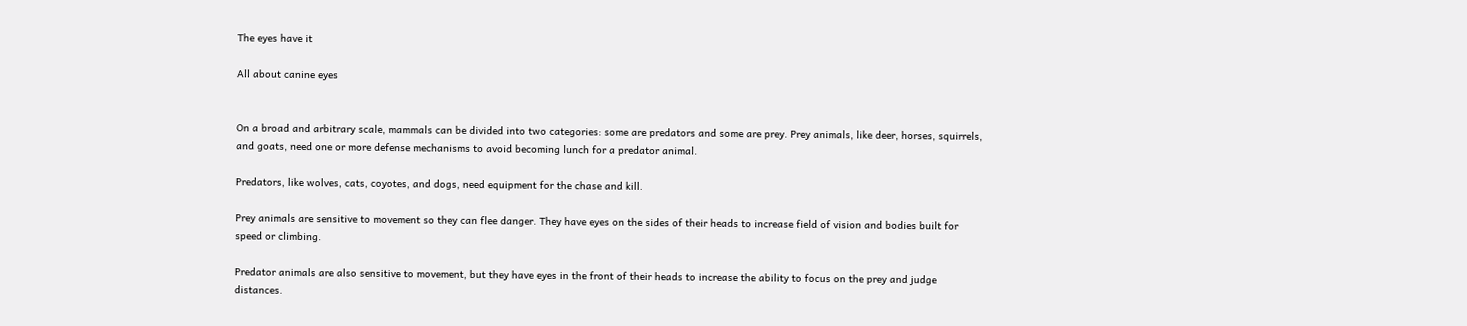The eyes have it

All about canine eyes


On a broad and arbitrary scale, mammals can be divided into two categories: some are predators and some are prey. Prey animals, like deer, horses, squirrels, and goats, need one or more defense mechanisms to avoid becoming lunch for a predator animal.

Predators, like wolves, cats, coyotes, and dogs, need equipment for the chase and kill.

Prey animals are sensitive to movement so they can flee danger. They have eyes on the sides of their heads to increase field of vision and bodies built for speed or climbing.

Predator animals are also sensitive to movement, but they have eyes in the front of their heads to increase the ability to focus on the prey and judge distances.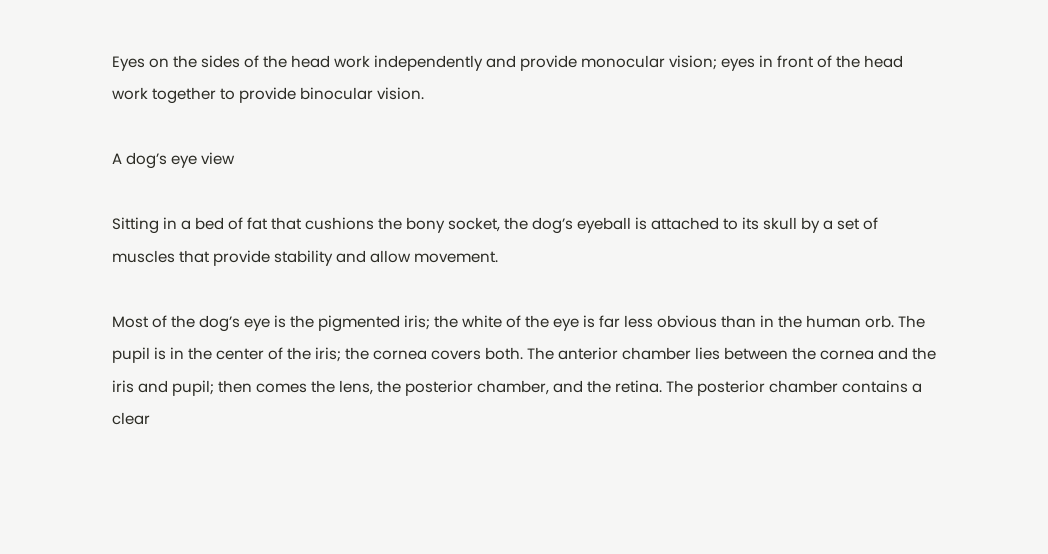Eyes on the sides of the head work independently and provide monocular vision; eyes in front of the head work together to provide binocular vision.

A dog’s eye view

Sitting in a bed of fat that cushions the bony socket, the dog’s eyeball is attached to its skull by a set of muscles that provide stability and allow movement.

Most of the dog’s eye is the pigmented iris; the white of the eye is far less obvious than in the human orb. The pupil is in the center of the iris; the cornea covers both. The anterior chamber lies between the cornea and the iris and pupil; then comes the lens, the posterior chamber, and the retina. The posterior chamber contains a clear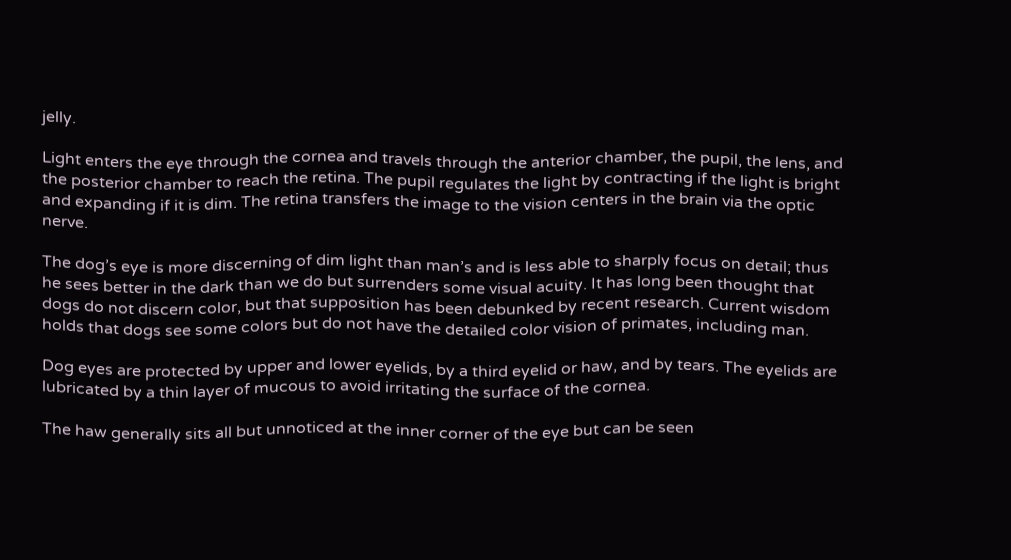jelly.

Light enters the eye through the cornea and travels through the anterior chamber, the pupil, the lens, and the posterior chamber to reach the retina. The pupil regulates the light by contracting if the light is bright and expanding if it is dim. The retina transfers the image to the vision centers in the brain via the optic nerve.

The dog’s eye is more discerning of dim light than man’s and is less able to sharply focus on detail; thus he sees better in the dark than we do but surrenders some visual acuity. It has long been thought that dogs do not discern color, but that supposition has been debunked by recent research. Current wisdom holds that dogs see some colors but do not have the detailed color vision of primates, including man.

Dog eyes are protected by upper and lower eyelids, by a third eyelid or haw, and by tears. The eyelids are lubricated by a thin layer of mucous to avoid irritating the surface of the cornea.

The haw generally sits all but unnoticed at the inner corner of the eye but can be seen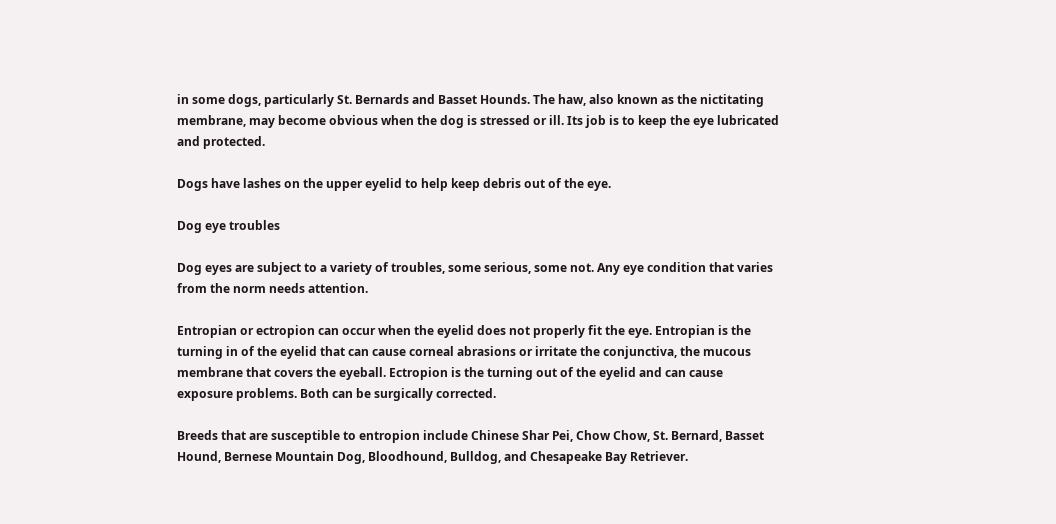in some dogs, particularly St. Bernards and Basset Hounds. The haw, also known as the nictitating membrane, may become obvious when the dog is stressed or ill. Its job is to keep the eye lubricated and protected.

Dogs have lashes on the upper eyelid to help keep debris out of the eye.

Dog eye troubles

Dog eyes are subject to a variety of troubles, some serious, some not. Any eye condition that varies from the norm needs attention.

Entropian or ectropion can occur when the eyelid does not properly fit the eye. Entropian is the turning in of the eyelid that can cause corneal abrasions or irritate the conjunctiva, the mucous membrane that covers the eyeball. Ectropion is the turning out of the eyelid and can cause exposure problems. Both can be surgically corrected.

Breeds that are susceptible to entropion include Chinese Shar Pei, Chow Chow, St. Bernard, Basset Hound, Bernese Mountain Dog, Bloodhound, Bulldog, and Chesapeake Bay Retriever.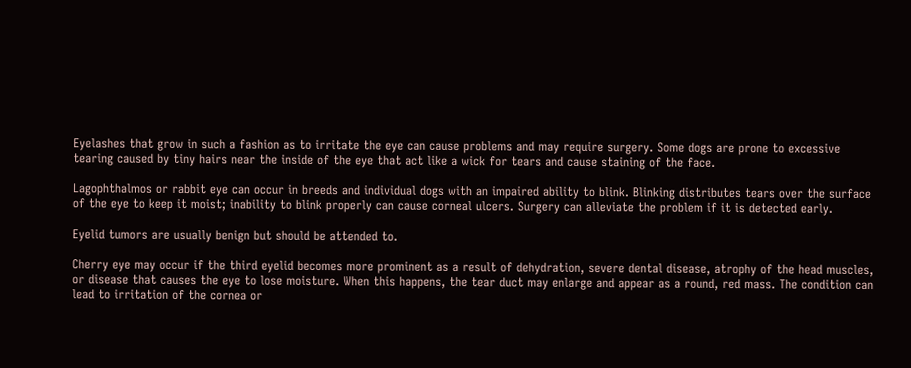Eyelashes that grow in such a fashion as to irritate the eye can cause problems and may require surgery. Some dogs are prone to excessive tearing caused by tiny hairs near the inside of the eye that act like a wick for tears and cause staining of the face.

Lagophthalmos or rabbit eye can occur in breeds and individual dogs with an impaired ability to blink. Blinking distributes tears over the surface of the eye to keep it moist; inability to blink properly can cause corneal ulcers. Surgery can alleviate the problem if it is detected early.

Eyelid tumors are usually benign but should be attended to.

Cherry eye may occur if the third eyelid becomes more prominent as a result of dehydration, severe dental disease, atrophy of the head muscles, or disease that causes the eye to lose moisture. When this happens, the tear duct may enlarge and appear as a round, red mass. The condition can lead to irritation of the cornea or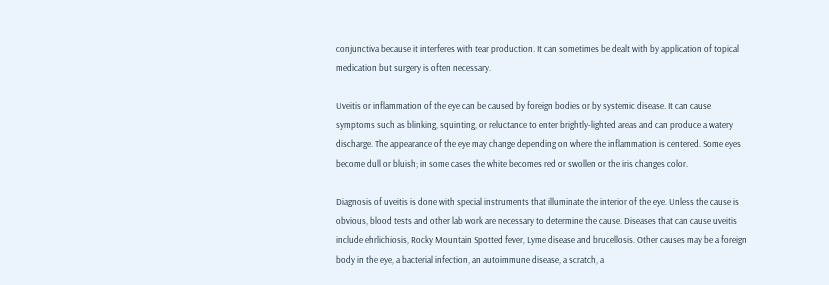conjunctiva because it interferes with tear production. It can sometimes be dealt with by application of topical medication but surgery is often necessary.

Uveitis or inflammation of the eye can be caused by foreign bodies or by systemic disease. It can cause symptoms such as blinking, squinting, or reluctance to enter brightly-lighted areas and can produce a watery discharge. The appearance of the eye may change depending on where the inflammation is centered. Some eyes become dull or bluish; in some cases the white becomes red or swollen or the iris changes color.

Diagnosis of uveitis is done with special instruments that illuminate the interior of the eye. Unless the cause is obvious, blood tests and other lab work are necessary to determine the cause. Diseases that can cause uveitis include ehrlichiosis, Rocky Mountain Spotted fever, Lyme disease and brucellosis. Other causes may be a foreign body in the eye, a bacterial infection, an autoimmune disease, a scratch, a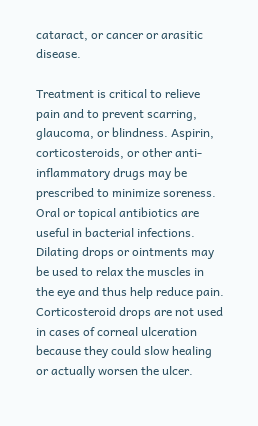cataract, or cancer or arasitic disease.

Treatment is critical to relieve pain and to prevent scarring, glaucoma, or blindness. Aspirin, corticosteroids, or other anti-inflammatory drugs may be prescribed to minimize soreness. Oral or topical antibiotics are useful in bacterial infections. Dilating drops or ointments may be used to relax the muscles in the eye and thus help reduce pain. Corticosteroid drops are not used in cases of corneal ulceration because they could slow healing or actually worsen the ulcer.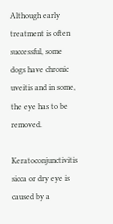Although early treatment is often successful, some dogs have chronic uveitis and in some, the eye has to be removed.

Keratoconjunctivitis sicca or dry eye is caused by a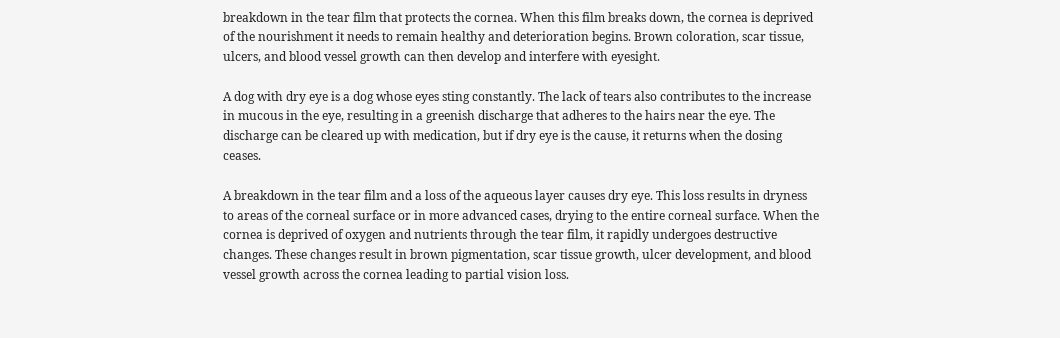breakdown in the tear film that protects the cornea. When this film breaks down, the cornea is deprived of the nourishment it needs to remain healthy and deterioration begins. Brown coloration, scar tissue, ulcers, and blood vessel growth can then develop and interfere with eyesight.

A dog with dry eye is a dog whose eyes sting constantly. The lack of tears also contributes to the increase in mucous in the eye, resulting in a greenish discharge that adheres to the hairs near the eye. The discharge can be cleared up with medication, but if dry eye is the cause, it returns when the dosing ceases.

A breakdown in the tear film and a loss of the aqueous layer causes dry eye. This loss results in dryness to areas of the corneal surface or in more advanced cases, drying to the entire corneal surface. When the cornea is deprived of oxygen and nutrients through the tear film, it rapidly undergoes destructive changes. These changes result in brown pigmentation, scar tissue growth, ulcer development, and blood vessel growth across the cornea leading to partial vision loss.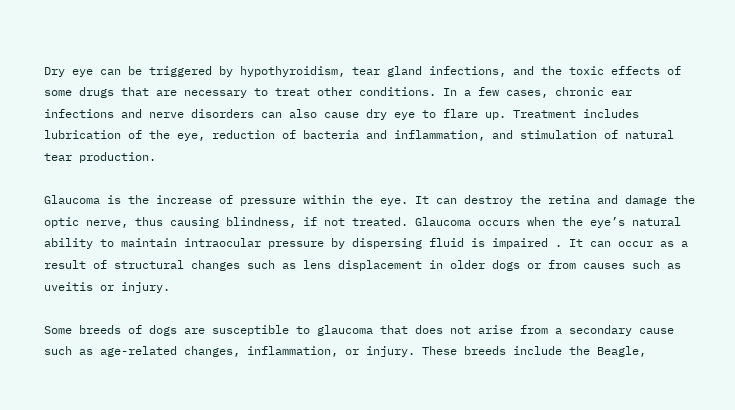Dry eye can be triggered by hypothyroidism, tear gland infections, and the toxic effects of some drugs that are necessary to treat other conditions. In a few cases, chronic ear infections and nerve disorders can also cause dry eye to flare up. Treatment includes lubrication of the eye, reduction of bacteria and inflammation, and stimulation of natural tear production.

Glaucoma is the increase of pressure within the eye. It can destroy the retina and damage the optic nerve, thus causing blindness, if not treated. Glaucoma occurs when the eye’s natural ability to maintain intraocular pressure by dispersing fluid is impaired . It can occur as a result of structural changes such as lens displacement in older dogs or from causes such as uveitis or injury.

Some breeds of dogs are susceptible to glaucoma that does not arise from a secondary cause such as age-related changes, inflammation, or injury. These breeds include the Beagle,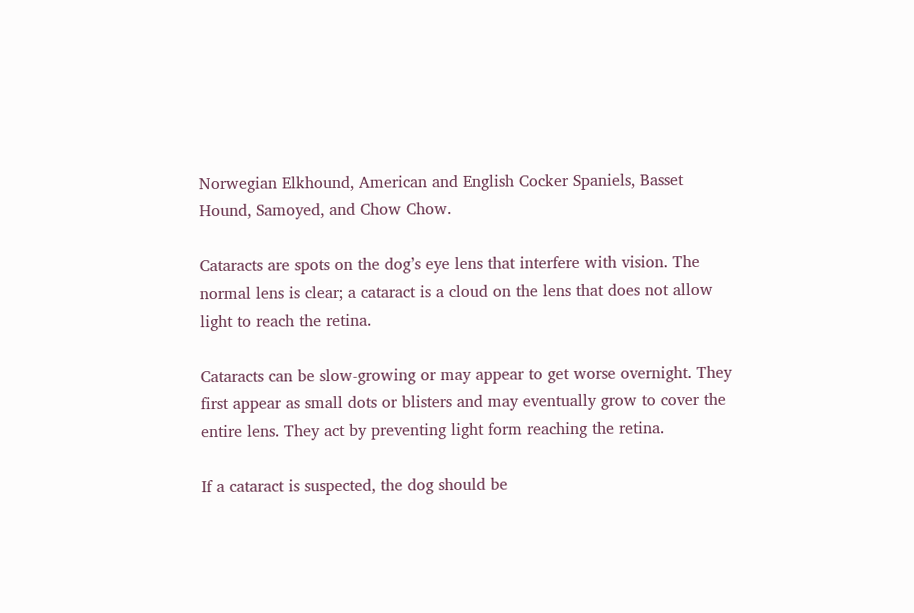Norwegian Elkhound, American and English Cocker Spaniels, Basset Hound, Samoyed, and Chow Chow.

Cataracts are spots on the dog’s eye lens that interfere with vision. The normal lens is clear; a cataract is a cloud on the lens that does not allow light to reach the retina.

Cataracts can be slow-growing or may appear to get worse overnight. They first appear as small dots or blisters and may eventually grow to cover the entire lens. They act by preventing light form reaching the retina.

If a cataract is suspected, the dog should be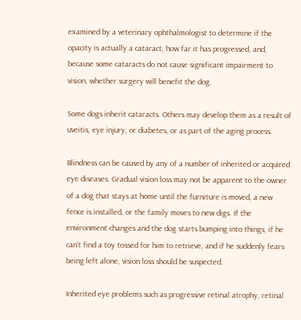examined by a veterinary ophthalmologist to determine if the opacity is actually a cataract, how far it has progressed, and, because some cataracts do not cause significant impairment to vision, whether surgery will benefit the dog.

Some dogs inherit cataracts. Others may develop them as a result of uveitis, eye injury, or diabetes, or as part of the aging process.

Blindness can be caused by any of a number of inherited or acquired eye diseases. Gradual vision loss may not be apparent to the owner of a dog that stays at home until the furniture is moved, a new fence is installed, or the family moves to new digs. If the environment changes and the dog starts bumping into things, if he can’t find a toy tossed for him to retrieve, and if he suddenly fears being left alone, vision loss should be suspected.

Inherited eye problems such as progressive retinal atrophy, retinal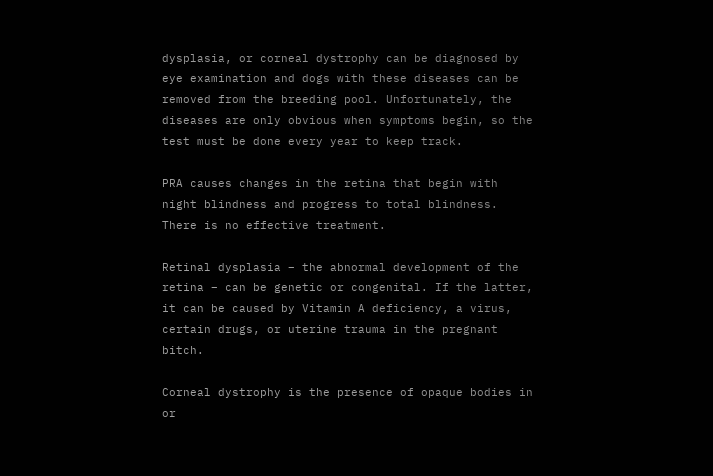dysplasia, or corneal dystrophy can be diagnosed by eye examination and dogs with these diseases can be removed from the breeding pool. Unfortunately, the diseases are only obvious when symptoms begin, so the test must be done every year to keep track.

PRA causes changes in the retina that begin with night blindness and progress to total blindness. There is no effective treatment.

Retinal dysplasia – the abnormal development of the retina – can be genetic or congenital. If the latter, it can be caused by Vitamin A deficiency, a virus, certain drugs, or uterine trauma in the pregnant bitch.

Corneal dystrophy is the presence of opaque bodies in or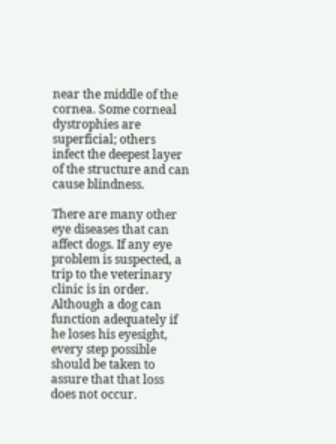near the middle of the cornea. Some corneal dystrophies are superficial; others infect the deepest layer of the structure and can cause blindness.

There are many other eye diseases that can affect dogs. If any eye problem is suspected, a trip to the veterinary clinic is in order. Although a dog can function adequately if he loses his eyesight, every step possible should be taken to assure that that loss does not occur.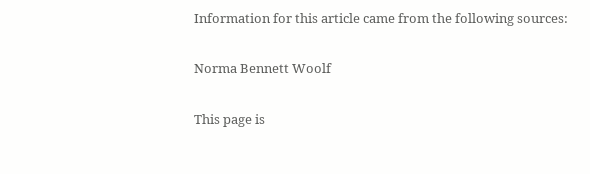Information for this article came from the following sources:

Norma Bennett Woolf

This page is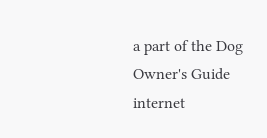a part of the Dog Owner's Guide internet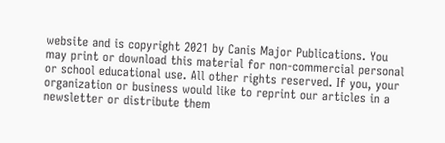website and is copyright 2021 by Canis Major Publications. You may print or download this material for non-commercial personal or school educational use. All other rights reserved. If you, your organization or business would like to reprint our articles in a newsletter or distribute them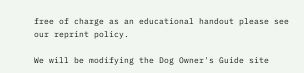free of charge as an educational handout please see our reprint policy.

We will be modifying the Dog Owner's Guide site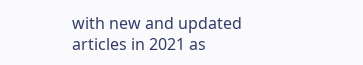with new and updated articles in 2021 as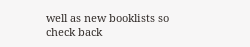well as new booklists so check back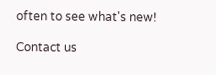often to see what's new!

Contact us